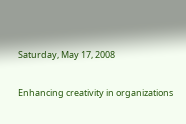Saturday, May 17, 2008

Enhancing creativity in organizations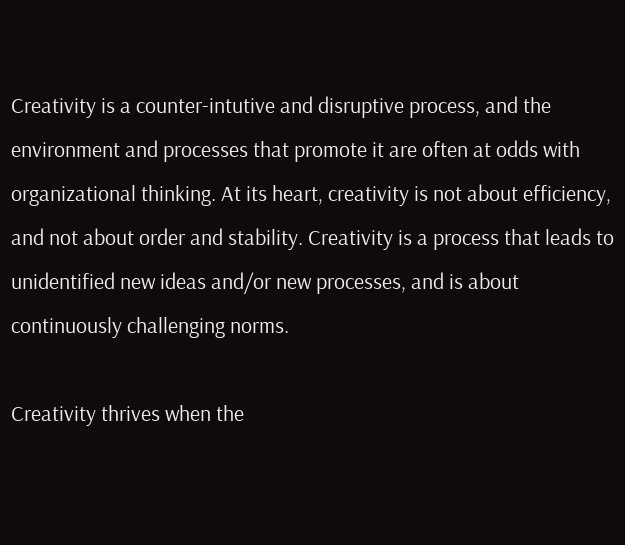Creativity is a counter-intutive and disruptive process, and the environment and processes that promote it are often at odds with organizational thinking. At its heart, creativity is not about efficiency, and not about order and stability. Creativity is a process that leads to unidentified new ideas and/or new processes, and is about continuously challenging norms.

Creativity thrives when the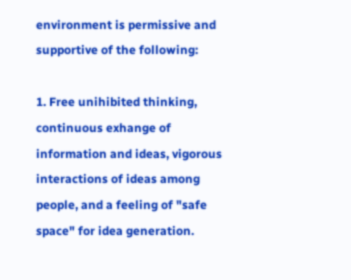environment is permissive and supportive of the following:

1. Free unihibited thinking, continuous exhange of information and ideas, vigorous interactions of ideas among people, and a feeling of "safe space" for idea generation.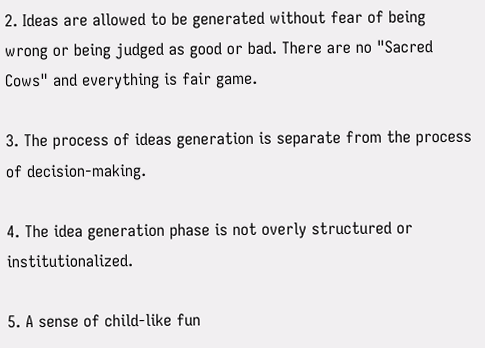2. Ideas are allowed to be generated without fear of being wrong or being judged as good or bad. There are no "Sacred Cows" and everything is fair game.

3. The process of ideas generation is separate from the process of decision-making.

4. The idea generation phase is not overly structured or institutionalized.

5. A sense of child-like fun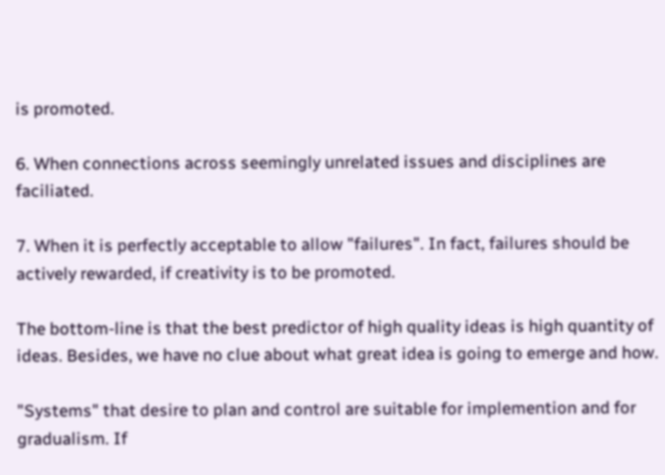is promoted.

6. When connections across seemingly unrelated issues and disciplines are faciliated.

7. When it is perfectly acceptable to allow "failures". In fact, failures should be actively rewarded, if creativity is to be promoted.

The bottom-line is that the best predictor of high quality ideas is high quantity of ideas. Besides, we have no clue about what great idea is going to emerge and how.

"Systems" that desire to plan and control are suitable for implemention and for gradualism. If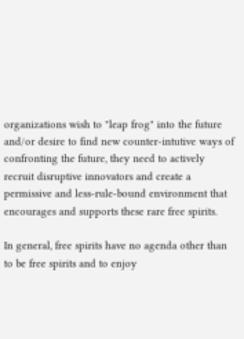organizations wish to "leap frog" into the future and/or desire to find new counter-intutive ways of confronting the future, they need to actively recruit disruptive innovators and create a permissive and less-rule-bound environment that encourages and supports these rare free spirits.

In general, free spirits have no agenda other than to be free spirits and to enjoy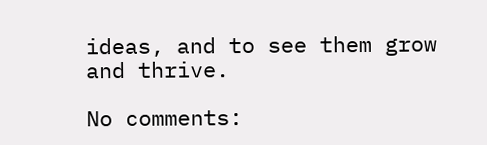ideas, and to see them grow and thrive.

No comments: